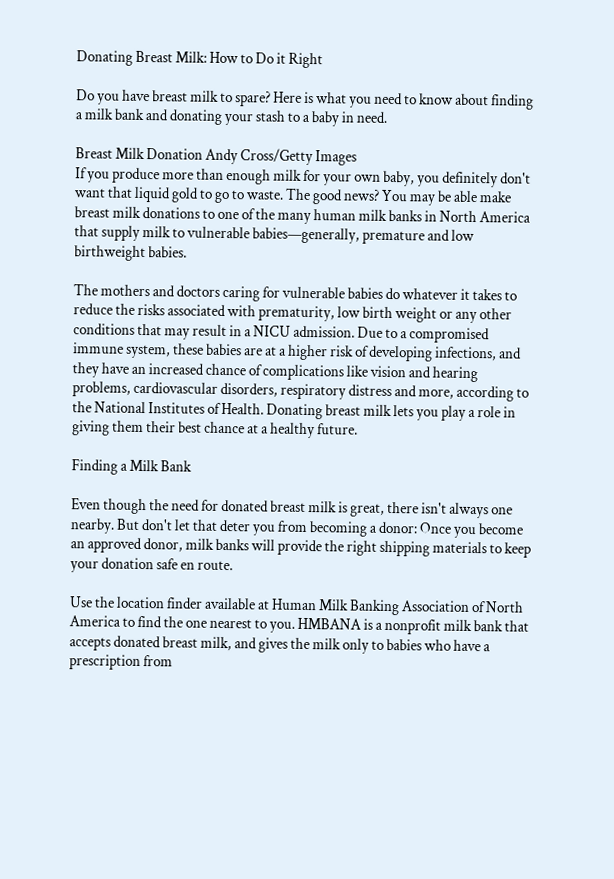Donating Breast Milk: How to Do it Right

Do you have breast milk to spare? Here is what you need to know about finding a milk bank and donating your stash to a baby in need.

Breast Milk Donation Andy Cross/Getty Images
If you produce more than enough milk for your own baby, you definitely don't want that liquid gold to go to waste. The good news? You may be able make breast milk donations to one of the many human milk banks in North America that supply milk to vulnerable babies—generally, premature and low birthweight babies.

The mothers and doctors caring for vulnerable babies do whatever it takes to reduce the risks associated with prematurity, low birth weight or any other conditions that may result in a NICU admission. Due to a compromised immune system, these babies are at a higher risk of developing infections, and they have an increased chance of complications like vision and hearing problems, cardiovascular disorders, respiratory distress and more, according to the National Institutes of Health. Donating breast milk lets you play a role in giving them their best chance at a healthy future.

Finding a Milk Bank

Even though the need for donated breast milk is great, there isn't always one nearby. But don't let that deter you from becoming a donor: Once you become an approved donor, milk banks will provide the right shipping materials to keep your donation safe en route.

Use the location finder available at Human Milk Banking Association of North America to find the one nearest to you. HMBANA is a nonprofit milk bank that accepts donated breast milk, and gives the milk only to babies who have a prescription from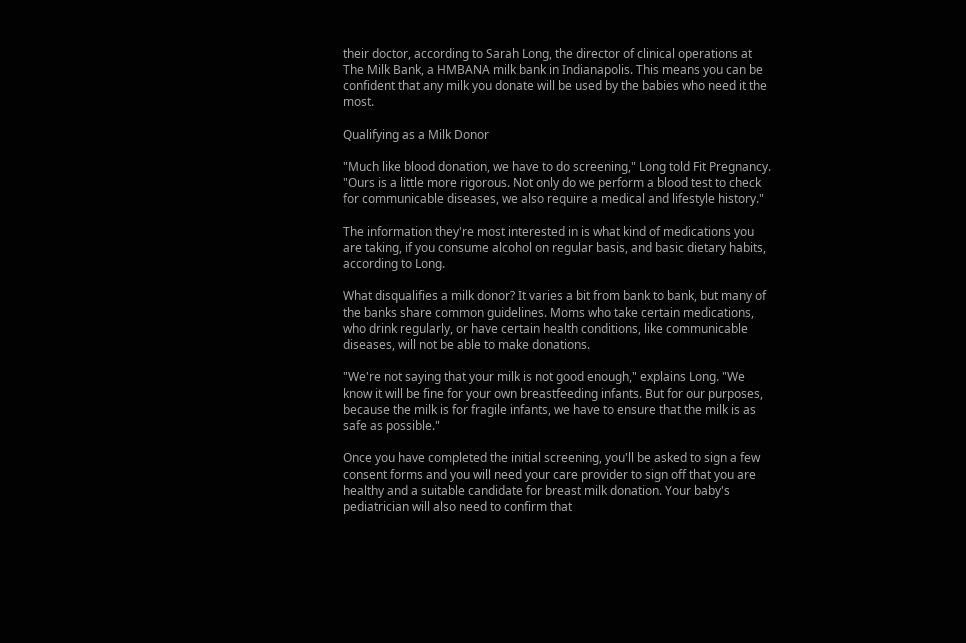their doctor, according to Sarah Long, the director of clinical operations at The Milk Bank, a HMBANA milk bank in Indianapolis. This means you can be confident that any milk you donate will be used by the babies who need it the most.

Qualifying as a Milk Donor

"Much like blood donation, we have to do screening," Long told Fit Pregnancy. "Ours is a little more rigorous. Not only do we perform a blood test to check for communicable diseases, we also require a medical and lifestyle history."

The information they're most interested in is what kind of medications you are taking, if you consume alcohol on regular basis, and basic dietary habits, according to Long.

What disqualifies a milk donor? It varies a bit from bank to bank, but many of the banks share common guidelines. Moms who take certain medications, who drink regularly, or have certain health conditions, like communicable diseases, will not be able to make donations.

"We're not saying that your milk is not good enough," explains Long. "We know it will be fine for your own breastfeeding infants. But for our purposes, because the milk is for fragile infants, we have to ensure that the milk is as safe as possible."

Once you have completed the initial screening, you'll be asked to sign a few consent forms and you will need your care provider to sign off that you are healthy and a suitable candidate for breast milk donation. Your baby's pediatrician will also need to confirm that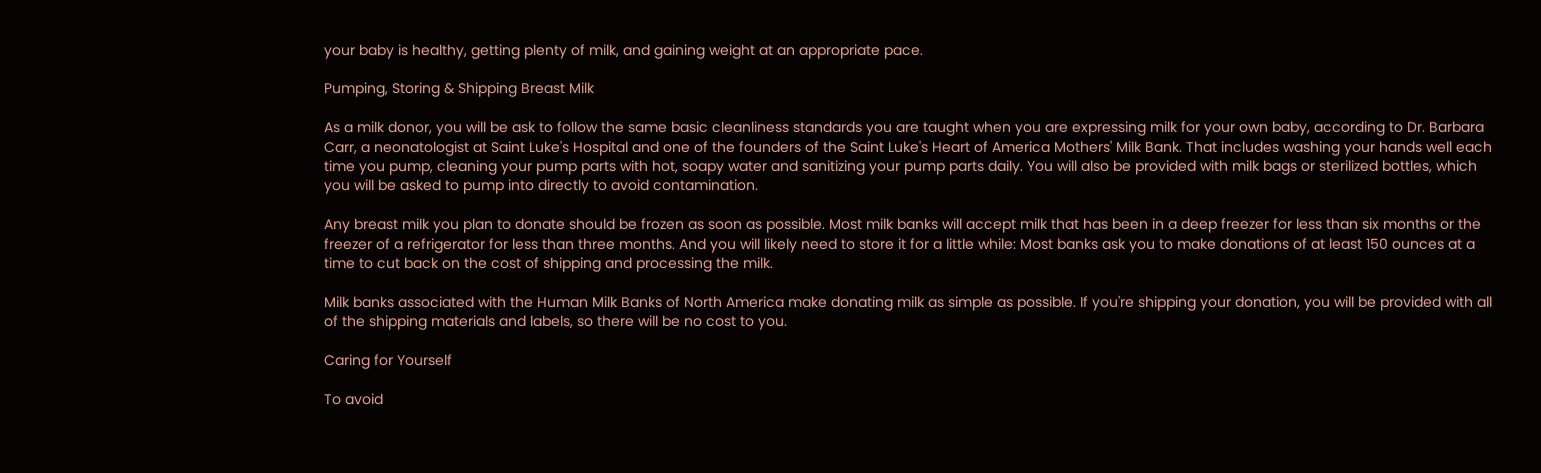your baby is healthy, getting plenty of milk, and gaining weight at an appropriate pace.

Pumping, Storing & Shipping Breast Milk

As a milk donor, you will be ask to follow the same basic cleanliness standards you are taught when you are expressing milk for your own baby, according to Dr. Barbara Carr, a neonatologist at Saint Luke's Hospital and one of the founders of the Saint Luke's Heart of America Mothers' Milk Bank. That includes washing your hands well each time you pump, cleaning your pump parts with hot, soapy water and sanitizing your pump parts daily. You will also be provided with milk bags or sterilized bottles, which you will be asked to pump into directly to avoid contamination.

Any breast milk you plan to donate should be frozen as soon as possible. Most milk banks will accept milk that has been in a deep freezer for less than six months or the freezer of a refrigerator for less than three months. And you will likely need to store it for a little while: Most banks ask you to make donations of at least 150 ounces at a time to cut back on the cost of shipping and processing the milk.

Milk banks associated with the Human Milk Banks of North America make donating milk as simple as possible. If you're shipping your donation, you will be provided with all of the shipping materials and labels, so there will be no cost to you.

Caring for Yourself

To avoid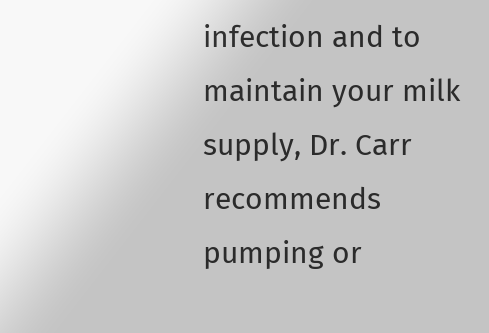infection and to maintain your milk supply, Dr. Carr recommends pumping or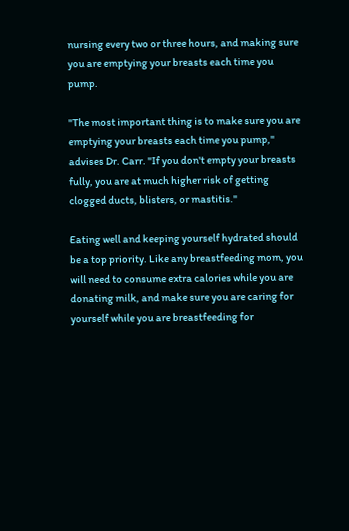nursing every two or three hours, and making sure you are emptying your breasts each time you pump.

"The most important thing is to make sure you are emptying your breasts each time you pump," advises Dr. Carr. "If you don't empty your breasts fully, you are at much higher risk of getting clogged ducts, blisters, or mastitis."

Eating well and keeping yourself hydrated should be a top priority. Like any breastfeeding mom, you will need to consume extra calories while you are donating milk, and make sure you are caring for yourself while you are breastfeeding for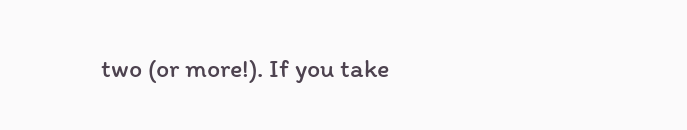two (or more!). If you take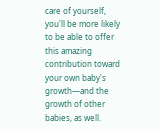care of yourself, you'll be more likely to be able to offer this amazing contribution toward your own baby's growth—and the growth of other babies, as well.